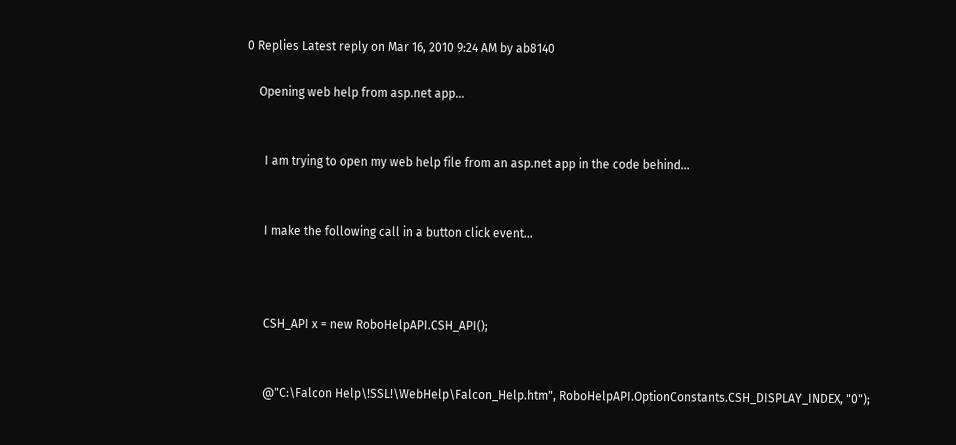0 Replies Latest reply on Mar 16, 2010 9:24 AM by ab8140

    Opening web help from asp.net app...


      I am trying to open my web help file from an asp.net app in the code behind...


      I make the following call in a button click event...



      CSH_API x = new RoboHelpAPI.CSH_API();


      @"C:\Falcon Help\!SSL!\WebHelp\Falcon_Help.htm", RoboHelpAPI.OptionConstants.CSH_DISPLAY_INDEX, "0");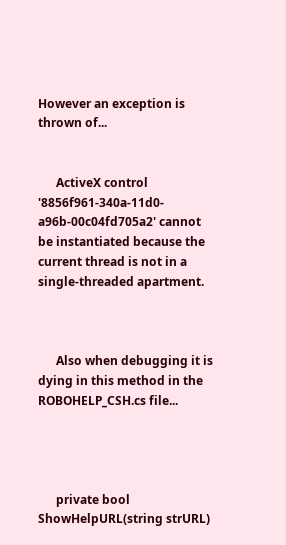However an exception is thrown of...


      ActiveX control '8856f961-340a-11d0-a96b-00c04fd705a2' cannot be instantiated because the current thread is not in a single-threaded apartment.



      Also when debugging it is dying in this method in the ROBOHELP_CSH.cs file...




      private bool ShowHelpURL(string strURL)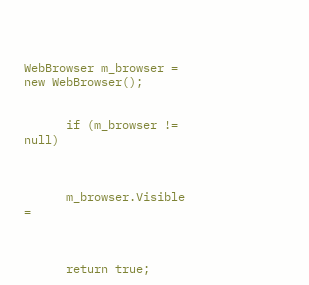WebBrowser m_browser = new WebBrowser();


      if (m_browser != null)



      m_browser.Visible =



      return true;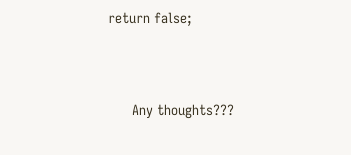return false;




      Any thoughts???